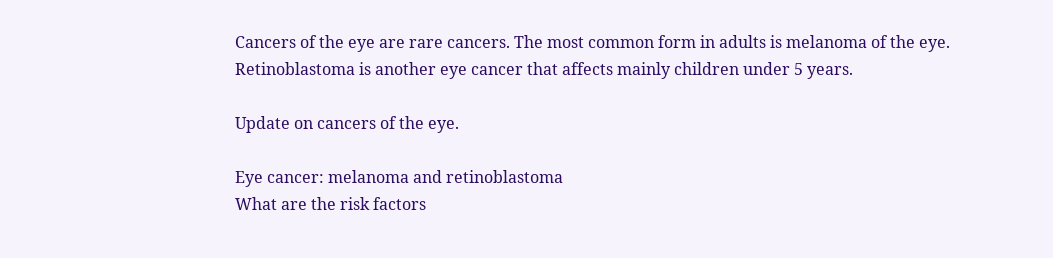Cancers of the eye are rare cancers. The most common form in adults is melanoma of the eye. Retinoblastoma is another eye cancer that affects mainly children under 5 years.

Update on cancers of the eye.

Eye cancer: melanoma and retinoblastoma
What are the risk factors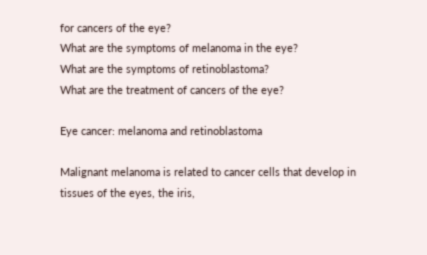for cancers of the eye?
What are the symptoms of melanoma in the eye?
What are the symptoms of retinoblastoma?
What are the treatment of cancers of the eye?

Eye cancer: melanoma and retinoblastoma

Malignant melanoma is related to cancer cells that develop in tissues of the eyes, the iris,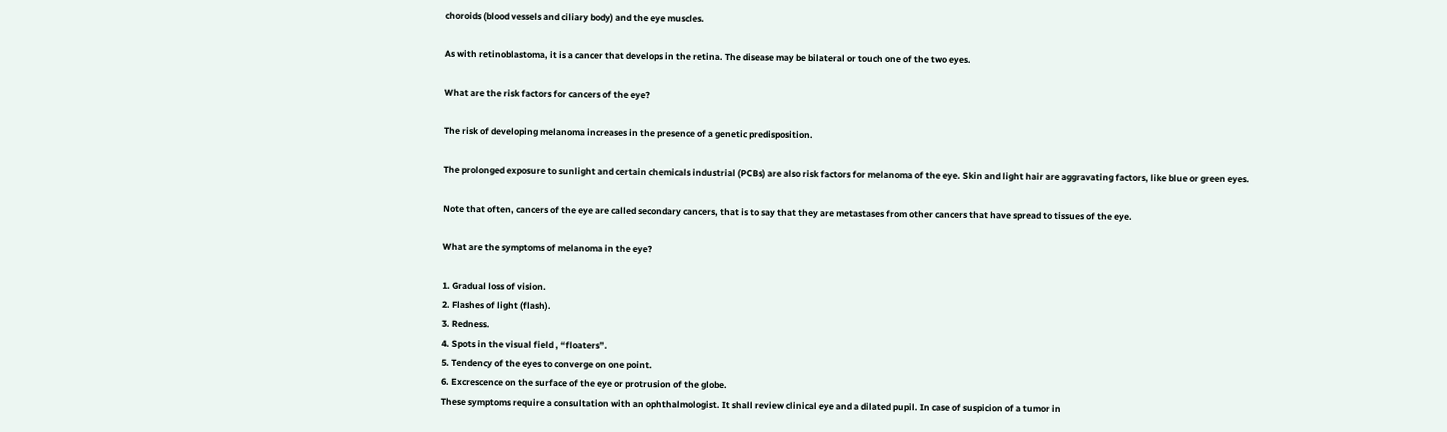choroids (blood vessels and ciliary body) and the eye muscles.

As with retinoblastoma, it is a cancer that develops in the retina. The disease may be bilateral or touch one of the two eyes.

What are the risk factors for cancers of the eye?

The risk of developing melanoma increases in the presence of a genetic predisposition.

The prolonged exposure to sunlight and certain chemicals industrial (PCBs) are also risk factors for melanoma of the eye. Skin and light hair are aggravating factors, like blue or green eyes.

Note that often, cancers of the eye are called secondary cancers, that is to say that they are metastases from other cancers that have spread to tissues of the eye.

What are the symptoms of melanoma in the eye?

1. Gradual loss of vision.
2. Flashes of light (flash).
3. Redness.
4. Spots in the visual field , “floaters”.
5. Tendency of the eyes to converge on one point.
6. Excrescence on the surface of the eye or protrusion of the globe.
These symptoms require a consultation with an ophthalmologist. It shall review clinical eye and a dilated pupil. In case of suspicion of a tumor in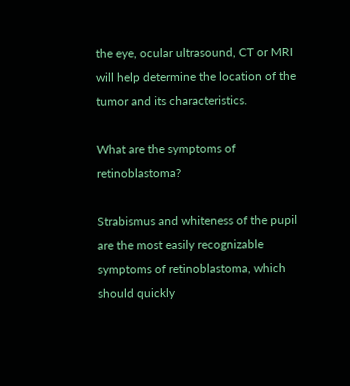the eye, ocular ultrasound, CT or MRI will help determine the location of the tumor and its characteristics.

What are the symptoms of retinoblastoma?

Strabismus and whiteness of the pupil are the most easily recognizable symptoms of retinoblastoma, which should quickly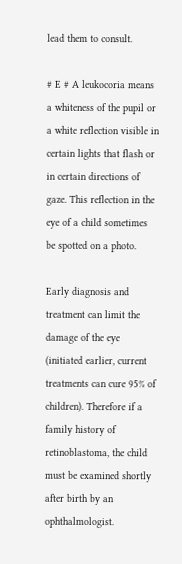lead them to consult.

# E # A leukocoria means a whiteness of the pupil or a white reflection visible in certain lights that flash or in certain directions of gaze. This reflection in the eye of a child sometimes be spotted on a photo.

Early diagnosis and treatment can limit the damage of the eye (initiated earlier, current treatments can cure 95% of children). Therefore if a family history of retinoblastoma, the child must be examined shortly after birth by an ophthalmologist.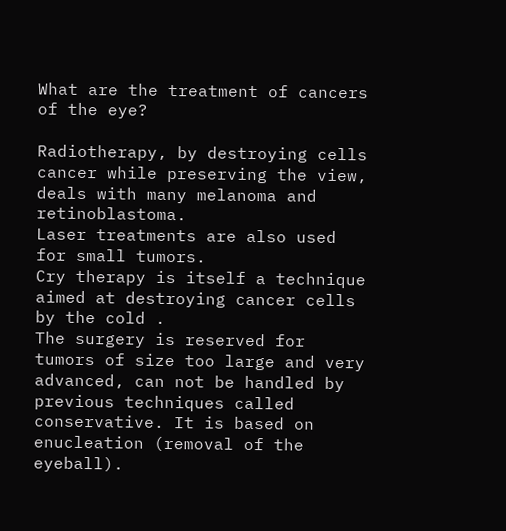What are the treatment of cancers of the eye?

Radiotherapy, by destroying cells cancer while preserving the view, deals with many melanoma and retinoblastoma.
Laser treatments are also used for small tumors.
Cry therapy is itself a technique aimed at destroying cancer cells by the cold .
The surgery is reserved for tumors of size too large and very advanced, can not be handled by previous techniques called conservative. It is based on enucleation (removal of the eyeball).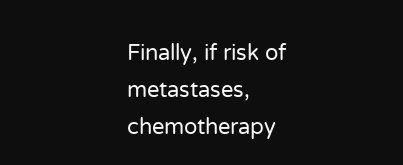Finally, if risk of metastases, chemotherapy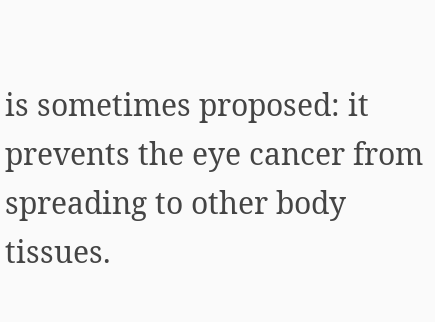is sometimes proposed: it prevents the eye cancer from spreading to other body tissues.